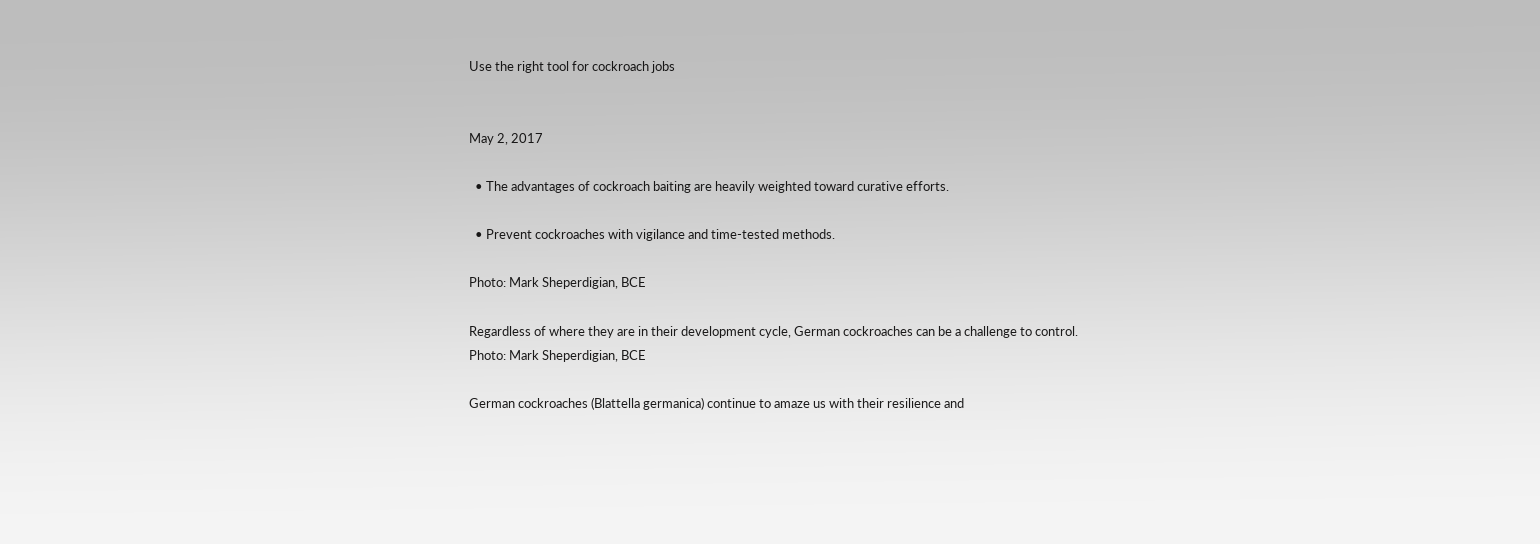Use the right tool for cockroach jobs


May 2, 2017

  • The advantages of cockroach baiting are heavily weighted toward curative efforts.

  • Prevent cockroaches with vigilance and time-tested methods.

Photo: Mark Sheperdigian, BCE

Regardless of where they are in their development cycle, German cockroaches can be a challenge to control.
Photo: Mark Sheperdigian, BCE

German cockroaches (Blattella germanica) continue to amaze us with their resilience and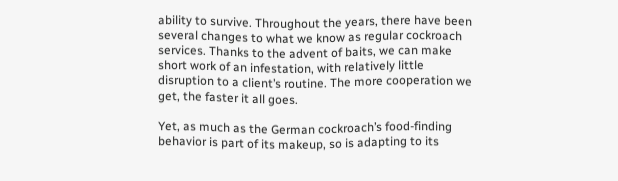ability to survive. Throughout the years, there have been several changes to what we know as regular cockroach services. Thanks to the advent of baits, we can make short work of an infestation, with relatively little disruption to a client’s routine. The more cooperation we get, the faster it all goes.

Yet, as much as the German cockroach’s food-finding behavior is part of its makeup, so is adapting to its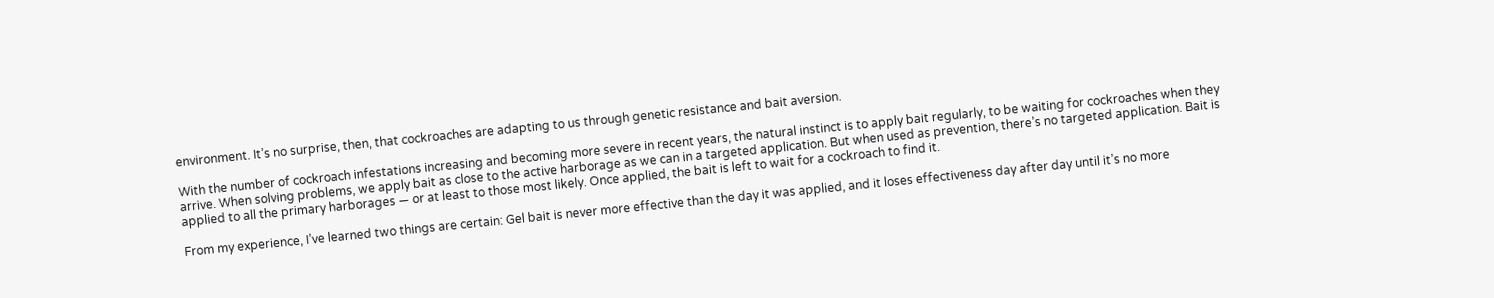environment. It’s no surprise, then, that cockroaches are adapting to us through genetic resistance and bait aversion.

With the number of cockroach infestations increasing and becoming more severe in recent years, the natural instinct is to apply bait regularly, to be waiting for cockroaches when they arrive. When solving problems, we apply bait as close to the active harborage as we can in a targeted application. But when used as prevention, there’s no targeted application. Bait is applied to all the primary harborages — or at least to those most likely. Once applied, the bait is left to wait for a cockroach to find it.

From my experience, I’ve learned two things are certain: Gel bait is never more effective than the day it was applied, and it loses effectiveness day after day until it’s no more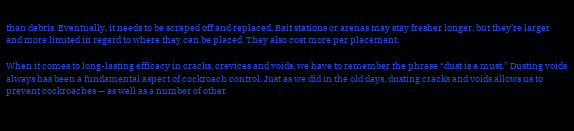than debris. Eventually, it needs to be scraped off and replaced. Bait stations or arenas may stay fresher longer, but they’re larger and more limited in regard to where they can be placed. They also cost more per placement.

When it comes to long-lasting efficacy in cracks, crevices and voids, we have to remember the phrase “dust is a must.” Dusting voids always has been a fundamental aspect of cockroach control. Just as we did in the old days, dusting cracks and voids allows us to prevent cockroaches — as well as a number of other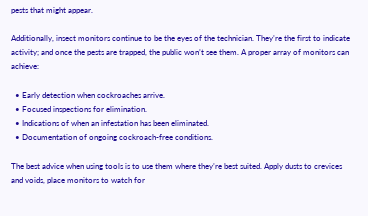pests that might appear.

Additionally, insect monitors continue to be the eyes of the technician. They’re the first to indicate activity; and once the pests are trapped, the public won’t see them. A proper array of monitors can achieve:

  • Early detection when cockroaches arrive.
  • Focused inspections for elimination.
  • Indications of when an infestation has been eliminated.
  • Documentation of ongoing cockroach-free conditions.

The best advice when using tools is to use them where they’re best suited. Apply dusts to crevices and voids, place monitors to watch for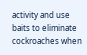activity and use baits to eliminate cockroaches when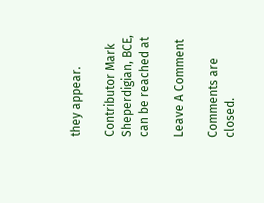they appear.

Contributor Mark Sheperdigian, BCE, can be reached at

Leave A Comment

Comments are closed.